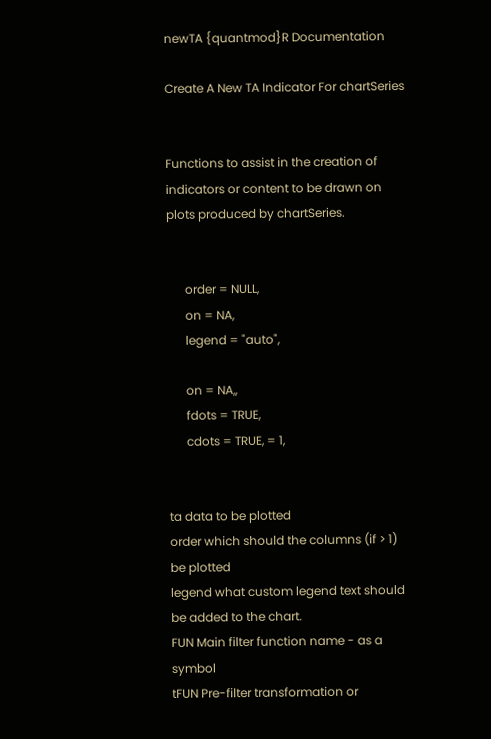newTA {quantmod}R Documentation

Create A New TA Indicator For chartSeries


Functions to assist in the creation of indicators or content to be drawn on plots produced by chartSeries.


      order = NULL,
      on = NA,
      legend = "auto",

      on = NA,,
      fdots = TRUE,
      cdots = TRUE, = 1,


ta data to be plotted
order which should the columns (if > 1) be plotted
legend what custom legend text should be added to the chart.
FUN Main filter function name - as a symbol
tFUN Pre-filter transformation or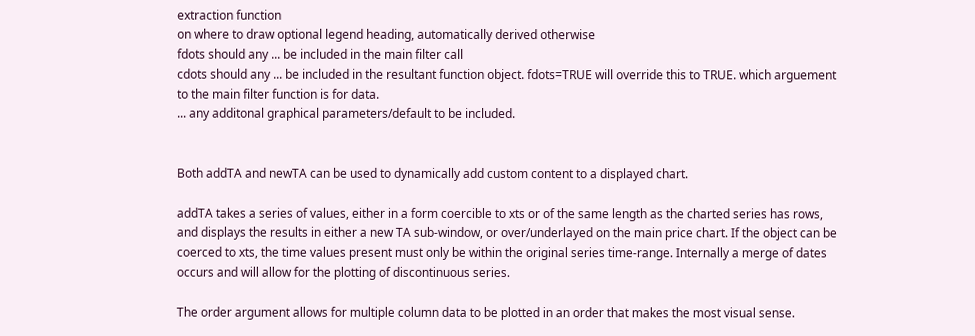extraction function
on where to draw optional legend heading, automatically derived otherwise
fdots should any ... be included in the main filter call
cdots should any ... be included in the resultant function object. fdots=TRUE will override this to TRUE. which arguement to the main filter function is for data.
... any additonal graphical parameters/default to be included.


Both addTA and newTA can be used to dynamically add custom content to a displayed chart.

addTA takes a series of values, either in a form coercible to xts or of the same length as the charted series has rows, and displays the results in either a new TA sub-window, or over/underlayed on the main price chart. If the object can be coerced to xts, the time values present must only be within the original series time-range. Internally a merge of dates occurs and will allow for the plotting of discontinuous series.

The order argument allows for multiple column data to be plotted in an order that makes the most visual sense.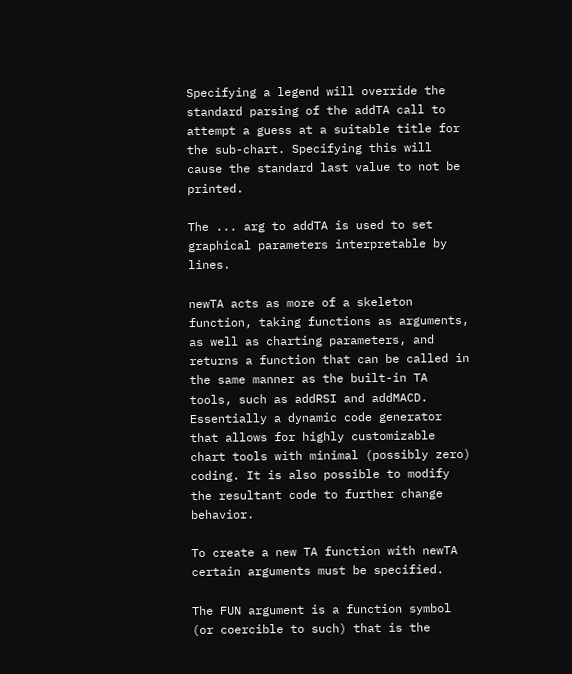Specifying a legend will override the standard parsing of the addTA call to attempt a guess at a suitable title for the sub-chart. Specifying this will cause the standard last value to not be printed.

The ... arg to addTA is used to set graphical parameters interpretable by lines.

newTA acts as more of a skeleton function, taking functions as arguments, as well as charting parameters, and returns a function that can be called in the same manner as the built-in TA tools, such as addRSI and addMACD. Essentially a dynamic code generator that allows for highly customizable chart tools with minimal (possibly zero) coding. It is also possible to modify the resultant code to further change behavior.

To create a new TA function with newTA certain arguments must be specified.

The FUN argument is a function symbol (or coercible to such) that is the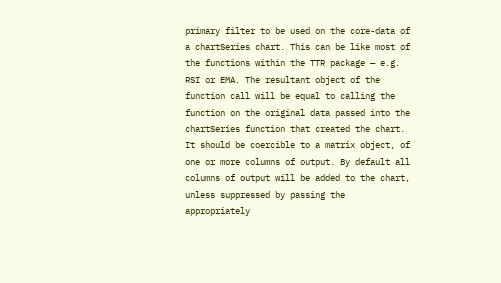primary filter to be used on the core-data of a chartSeries chart. This can be like most of the functions within the TTR package — e.g. RSI or EMA. The resultant object of the function call will be equal to calling the function on the original data passed into the chartSeries function that created the chart. It should be coercible to a matrix object, of one or more columns of output. By default all columns of output will be added to the chart, unless suppressed by passing the appropriately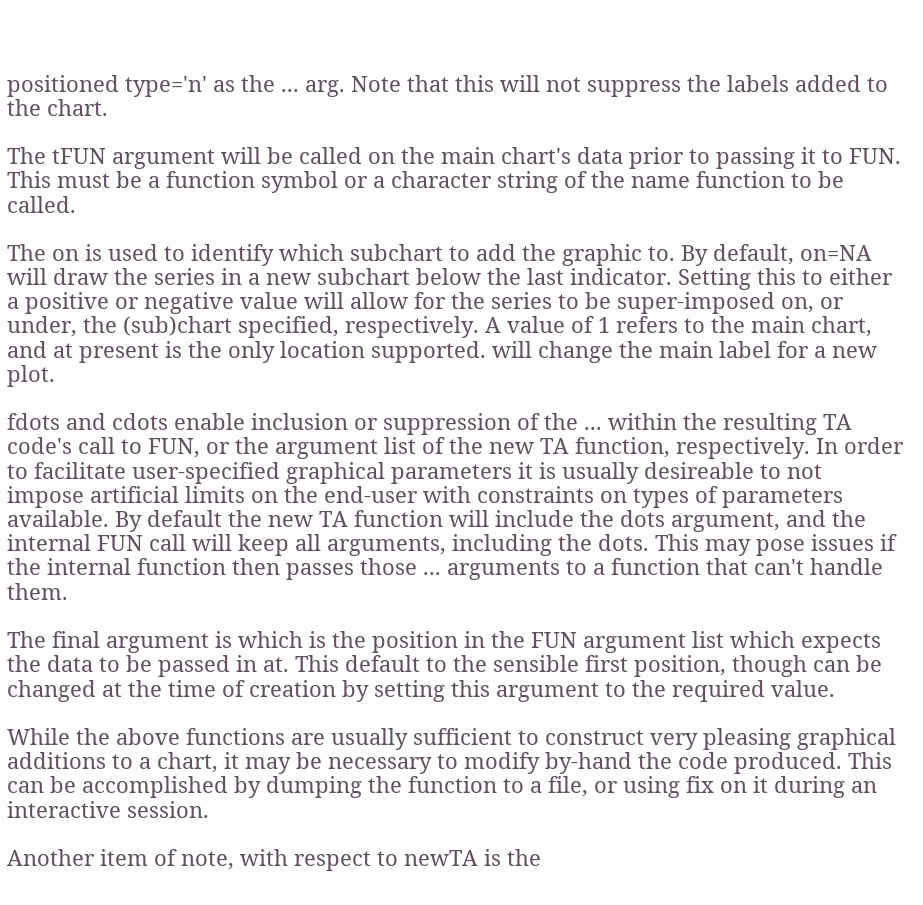positioned type='n' as the ... arg. Note that this will not suppress the labels added to the chart.

The tFUN argument will be called on the main chart's data prior to passing it to FUN. This must be a function symbol or a character string of the name function to be called.

The on is used to identify which subchart to add the graphic to. By default, on=NA will draw the series in a new subchart below the last indicator. Setting this to either a positive or negative value will allow for the series to be super-imposed on, or under, the (sub)chart specified, respectively. A value of 1 refers to the main chart, and at present is the only location supported. will change the main label for a new plot.

fdots and cdots enable inclusion or suppression of the ... within the resulting TA code's call to FUN, or the argument list of the new TA function, respectively. In order to facilitate user-specified graphical parameters it is usually desireable to not impose artificial limits on the end-user with constraints on types of parameters available. By default the new TA function will include the dots argument, and the internal FUN call will keep all arguments, including the dots. This may pose issues if the internal function then passes those ... arguments to a function that can't handle them.

The final argument is which is the position in the FUN argument list which expects the data to be passed in at. This default to the sensible first position, though can be changed at the time of creation by setting this argument to the required value.

While the above functions are usually sufficient to construct very pleasing graphical additions to a chart, it may be necessary to modify by-hand the code produced. This can be accomplished by dumping the function to a file, or using fix on it during an interactive session.

Another item of note, with respect to newTA is the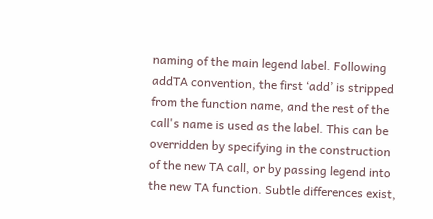naming of the main legend label. Following addTA convention, the first ‘add’ is stripped from the function name, and the rest of the call's name is used as the label. This can be overridden by specifying in the construction of the new TA call, or by passing legend into the new TA function. Subtle differences exist,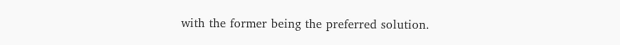with the former being the preferred solution.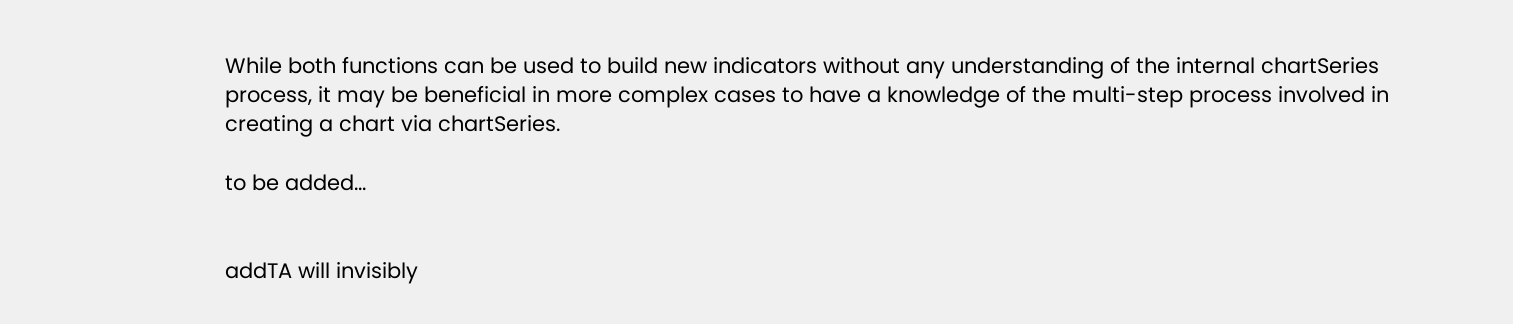While both functions can be used to build new indicators without any understanding of the internal chartSeries process, it may be beneficial in more complex cases to have a knowledge of the multi-step process involved in creating a chart via chartSeries.

to be added...


addTA will invisibly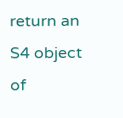return an S4 object of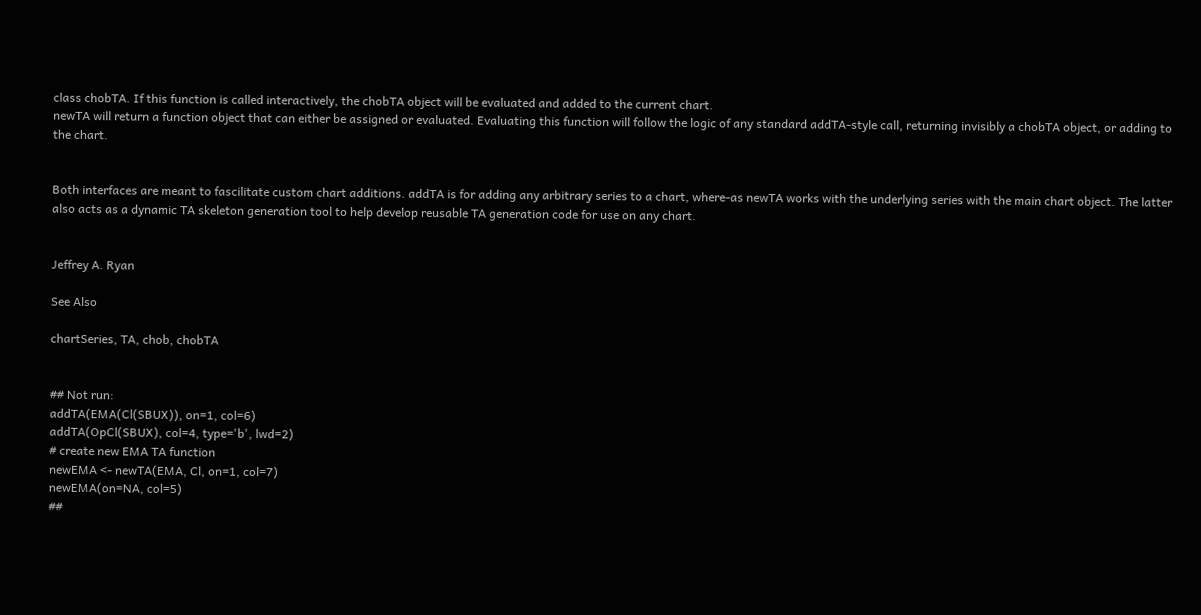class chobTA. If this function is called interactively, the chobTA object will be evaluated and added to the current chart.
newTA will return a function object that can either be assigned or evaluated. Evaluating this function will follow the logic of any standard addTA-style call, returning invisibly a chobTA object, or adding to the chart.


Both interfaces are meant to fascilitate custom chart additions. addTA is for adding any arbitrary series to a chart, where-as newTA works with the underlying series with the main chart object. The latter also acts as a dynamic TA skeleton generation tool to help develop reusable TA generation code for use on any chart.


Jeffrey A. Ryan

See Also

chartSeries, TA, chob, chobTA


## Not run:
addTA(EMA(Cl(SBUX)), on=1, col=6)
addTA(OpCl(SBUX), col=4, type='b', lwd=2)
# create new EMA TA function
newEMA <- newTA(EMA, Cl, on=1, col=7)
newEMA(on=NA, col=5)
##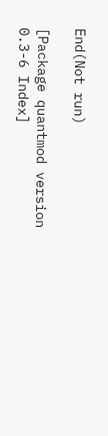End(Not run)

[Package quantmod version 0.3-6 Index]